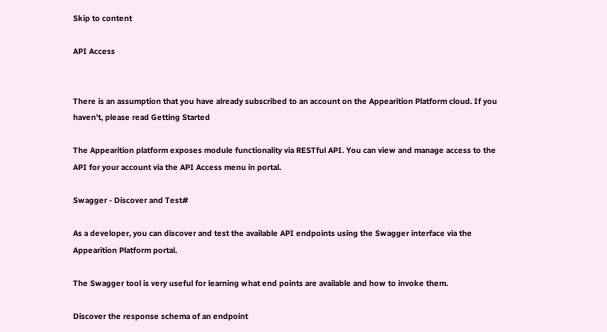Skip to content

API Access


There is an assumption that you have already subscribed to an account on the Appearition Platform cloud. If you haven’t, please read Getting Started

The Appearition platform exposes module functionality via RESTful API. You can view and manage access to the API for your account via the API Access menu in portal.

Swagger - Discover and Test#

As a developer, you can discover and test the available API endpoints using the Swagger interface via the Appearition Platform portal.

The Swagger tool is very useful for learning what end points are available and how to invoke them.

Discover the response schema of an endpoint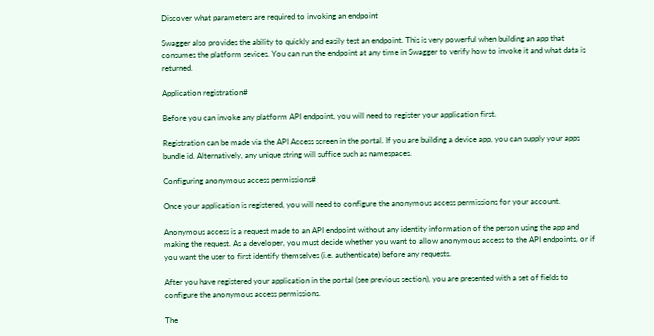Discover what parameters are required to invoking an endpoint

Swagger also provides the ability to quickly and easily test an endpoint. This is very powerful when building an app that consumes the platform sevices. You can run the endpoint at any time in Swagger to verify how to invoke it and what data is returned.

Application registration#

Before you can invoke any platform API endpoint, you will need to register your application first.

Registration can be made via the API Access screen in the portal. If you are building a device app, you can supply your apps bundle id. Alternatively, any unique string will suffice such as namespaces.

Configuring anonymous access permissions#

Once your application is registered, you will need to configure the anonymous access permissions for your account.

Anonymous access is a request made to an API endpoint without any identity information of the person using the app and making the request. As a developer, you must decide whether you want to allow anonymous access to the API endpoints, or if you want the user to first identify themselves (i.e. authenticate) before any requests.

After you have registered your application in the portal (see previous section), you are presented with a set of fields to configure the anonymous access permissions.

The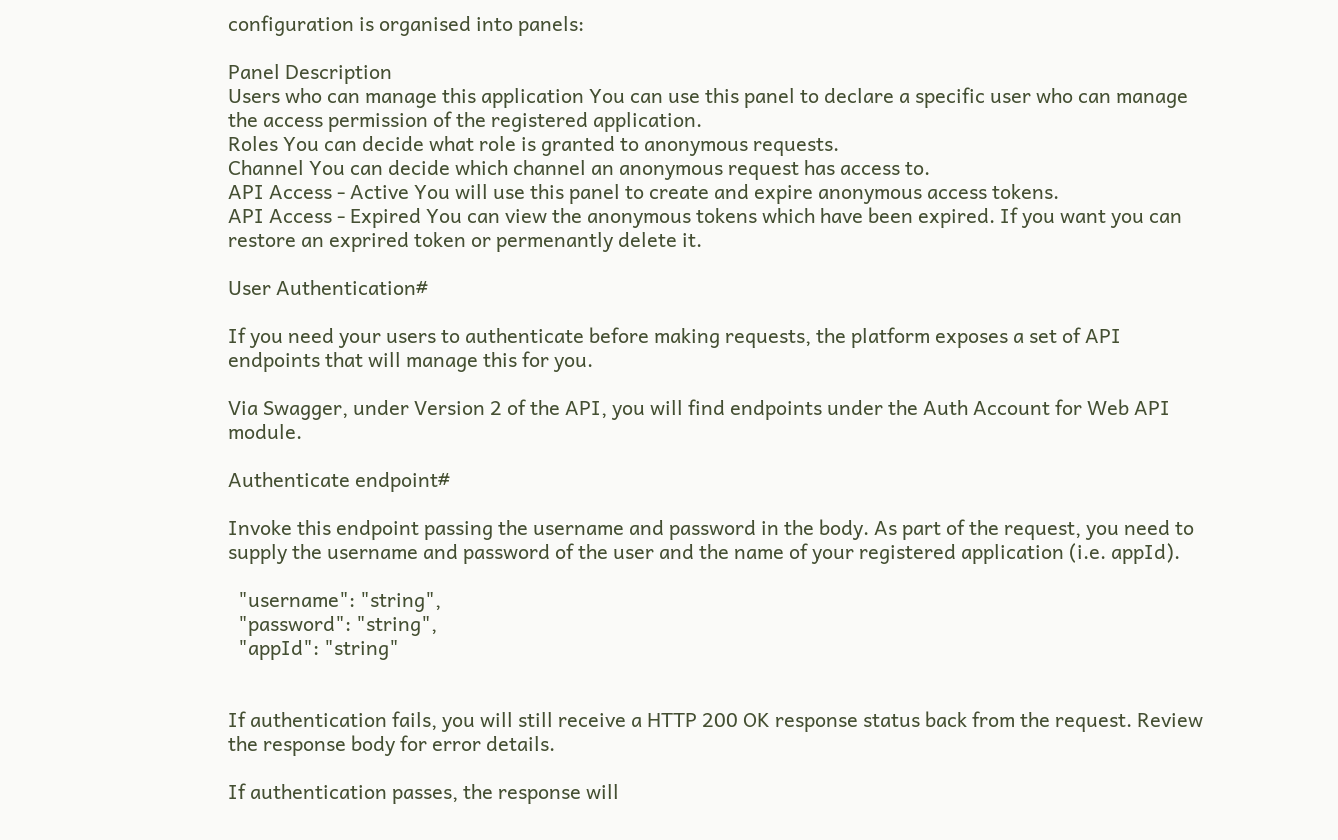configuration is organised into panels:

Panel Description
Users who can manage this application You can use this panel to declare a specific user who can manage the access permission of the registered application.
Roles You can decide what role is granted to anonymous requests.
Channel You can decide which channel an anonymous request has access to.
API Access - Active You will use this panel to create and expire anonymous access tokens.
API Access - Expired You can view the anonymous tokens which have been expired. If you want you can restore an exprired token or permenantly delete it.

User Authentication#

If you need your users to authenticate before making requests, the platform exposes a set of API endpoints that will manage this for you.

Via Swagger, under Version 2 of the API, you will find endpoints under the Auth Account for Web API module.

Authenticate endpoint#

Invoke this endpoint passing the username and password in the body. As part of the request, you need to supply the username and password of the user and the name of your registered application (i.e. appId).

  "username": "string",
  "password": "string",
  "appId": "string"


If authentication fails, you will still receive a HTTP 200 OK response status back from the request. Review the response body for error details.

If authentication passes, the response will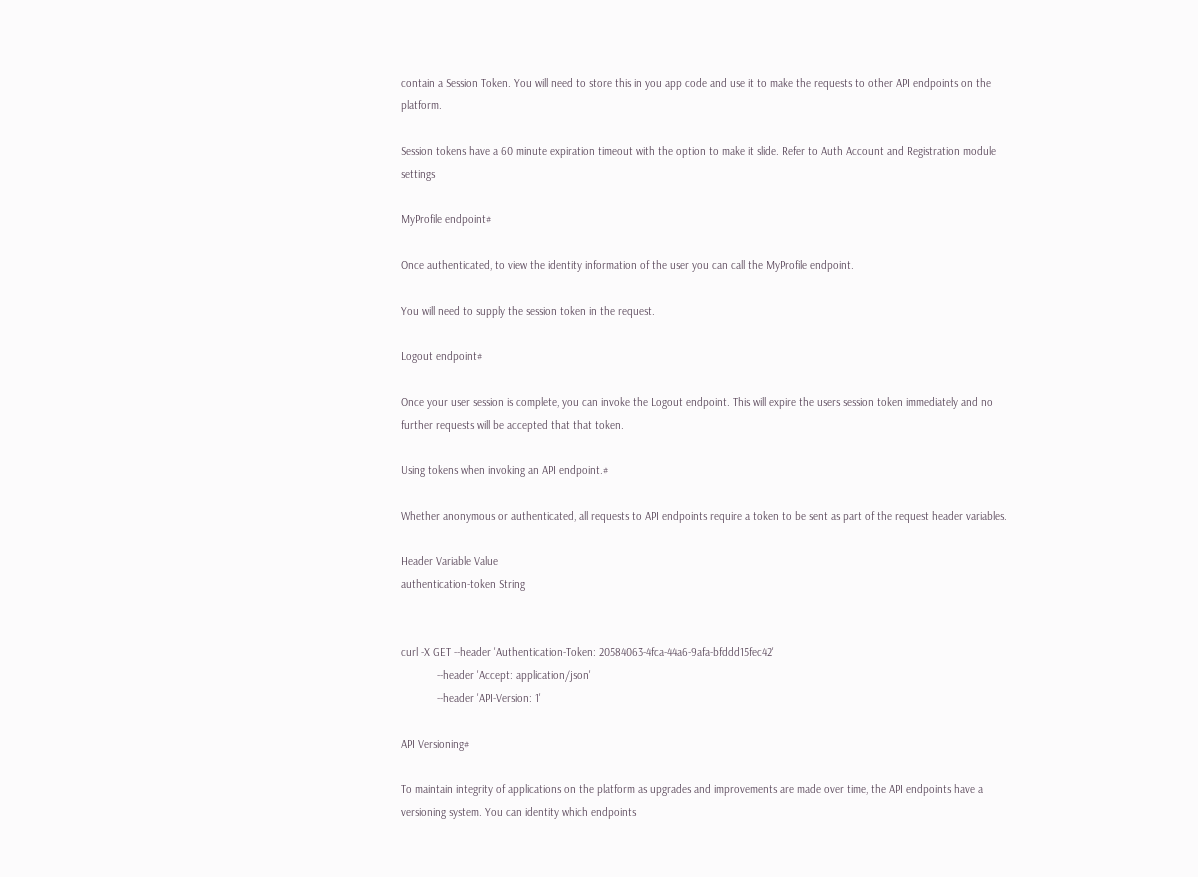contain a Session Token. You will need to store this in you app code and use it to make the requests to other API endpoints on the platform.

Session tokens have a 60 minute expiration timeout with the option to make it slide. Refer to Auth Account and Registration module settings

MyProfile endpoint#

Once authenticated, to view the identity information of the user you can call the MyProfile endpoint.

You will need to supply the session token in the request.

Logout endpoint#

Once your user session is complete, you can invoke the Logout endpoint. This will expire the users session token immediately and no further requests will be accepted that that token.

Using tokens when invoking an API endpoint.#

Whether anonymous or authenticated, all requests to API endpoints require a token to be sent as part of the request header variables.

Header Variable Value
authentication-token String


curl -X GET --header 'Authentication-Token: 20584063-4fca-44a6-9afa-bfddd15fec42'
            --header 'Accept: application/json'
            --header 'API-Version: 1'

API Versioning#

To maintain integrity of applications on the platform as upgrades and improvements are made over time, the API endpoints have a versioning system. You can identity which endpoints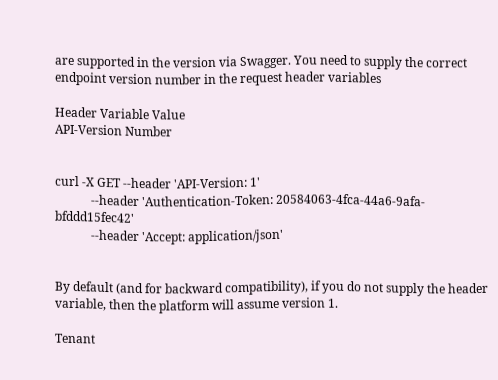are supported in the version via Swagger. You need to supply the correct endpoint version number in the request header variables

Header Variable Value
API-Version Number


curl -X GET --header 'API-Version: 1'
            --header 'Authentication-Token: 20584063-4fca-44a6-9afa-bfddd15fec42'
            --header 'Accept: application/json'


By default (and for backward compatibility), if you do not supply the header variable, then the platform will assume version 1.

Tenant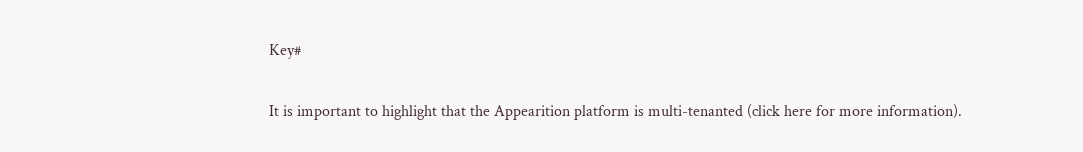Key#

It is important to highlight that the Appearition platform is multi-tenanted (click here for more information).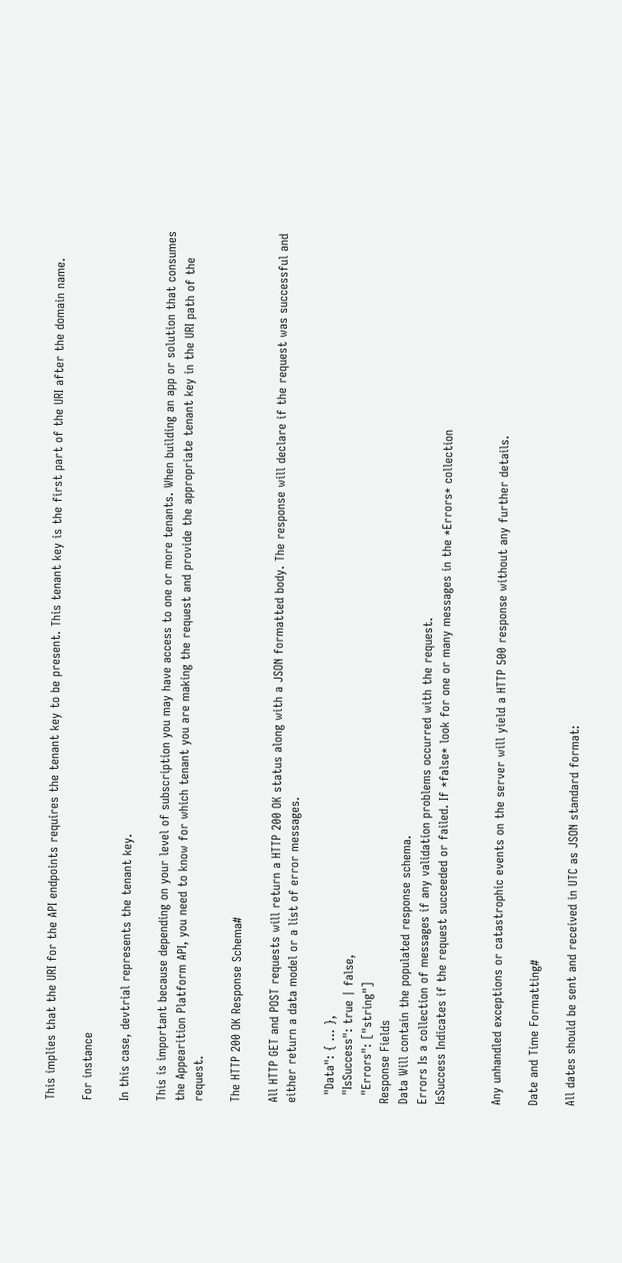This implies that the URI for the API endpoints requires the tenant key to be present. This tenant key is the first part of the URI after the domain name.

For instance

In this case, devtrial represents the tenant key.

This is important because depending on your level of subscription you may have access to one or more tenants. When building an app or solution that consumes the Appearition Platform API, you need to know for which tenant you are making the request and provide the appropriate tenant key in the URI path of the request.

The HTTP 200 OK Response Schema#

All HTTP GET and POST requests will return a HTTP 200 OK status along with a JSON formatted body. The response will declare if the request was successful and either return a data model or a list of error messages.

  "Data": { ... },
  "IsSuccess": true | false,
  "Errors": ["string"]
Response Fields
Data Will contain the populated response schema.
Errors Is a collection of messages if any validation problems occurred with the request.
IsSuccess Indicates if the request succeeded or failed. If *false* look for one or many messages in the *Errors* collection


Any unhandled exceptions or catastrophic events on the server will yield a HTTP 500 response without any further details.

Date and Time Formatting#

All dates should be sent and received in UTC as JSON standard format: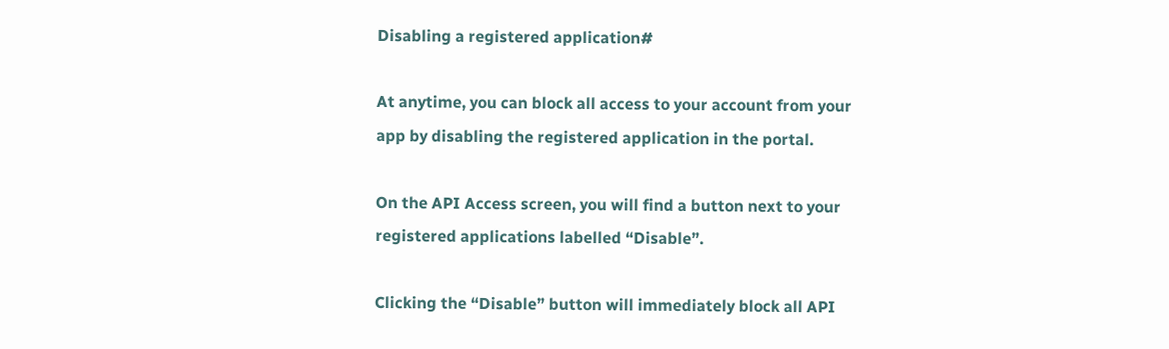Disabling a registered application#

At anytime, you can block all access to your account from your app by disabling the registered application in the portal.

On the API Access screen, you will find a button next to your registered applications labelled “Disable”.

Clicking the “Disable” button will immediately block all API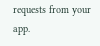requests from your app.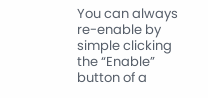You can always re-enable by simple clicking the “Enable” button of a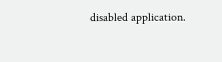disabled application.